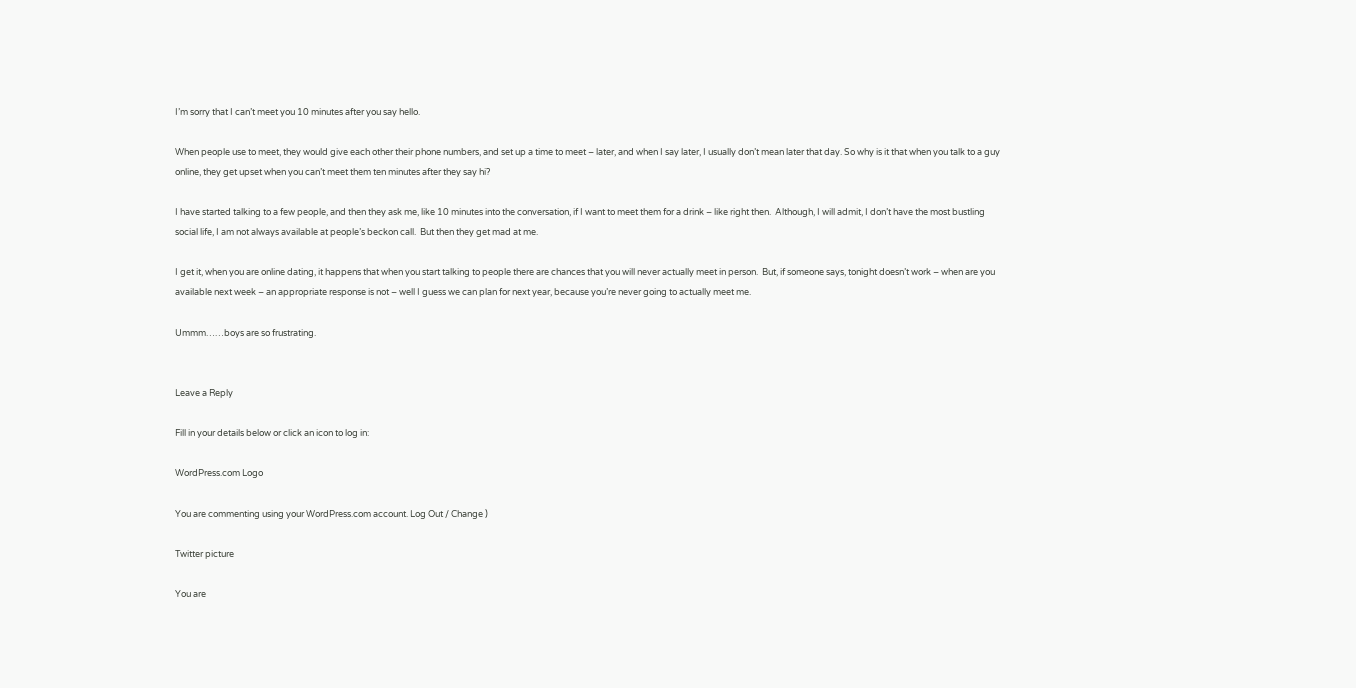I’m sorry that I can’t meet you 10 minutes after you say hello.

When people use to meet, they would give each other their phone numbers, and set up a time to meet – later, and when I say later, I usually don’t mean later that day. So why is it that when you talk to a guy online, they get upset when you can’t meet them ten minutes after they say hi?

I have started talking to a few people, and then they ask me, like 10 minutes into the conversation, if I want to meet them for a drink – like right then.  Although, I will admit, I don’t have the most bustling social life, I am not always available at people’s beckon call.  But then they get mad at me.

I get it, when you are online dating, it happens that when you start talking to people there are chances that you will never actually meet in person.  But, if someone says, tonight doesn’t work – when are you available next week – an appropriate response is not – well I guess we can plan for next year, because you’re never going to actually meet me.

Ummm……boys are so frustrating.


Leave a Reply

Fill in your details below or click an icon to log in:

WordPress.com Logo

You are commenting using your WordPress.com account. Log Out / Change )

Twitter picture

You are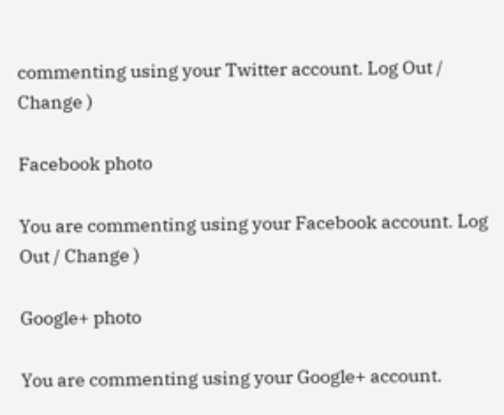commenting using your Twitter account. Log Out / Change )

Facebook photo

You are commenting using your Facebook account. Log Out / Change )

Google+ photo

You are commenting using your Google+ account.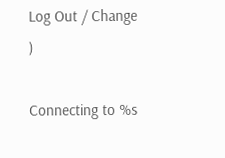Log Out / Change )

Connecting to %s